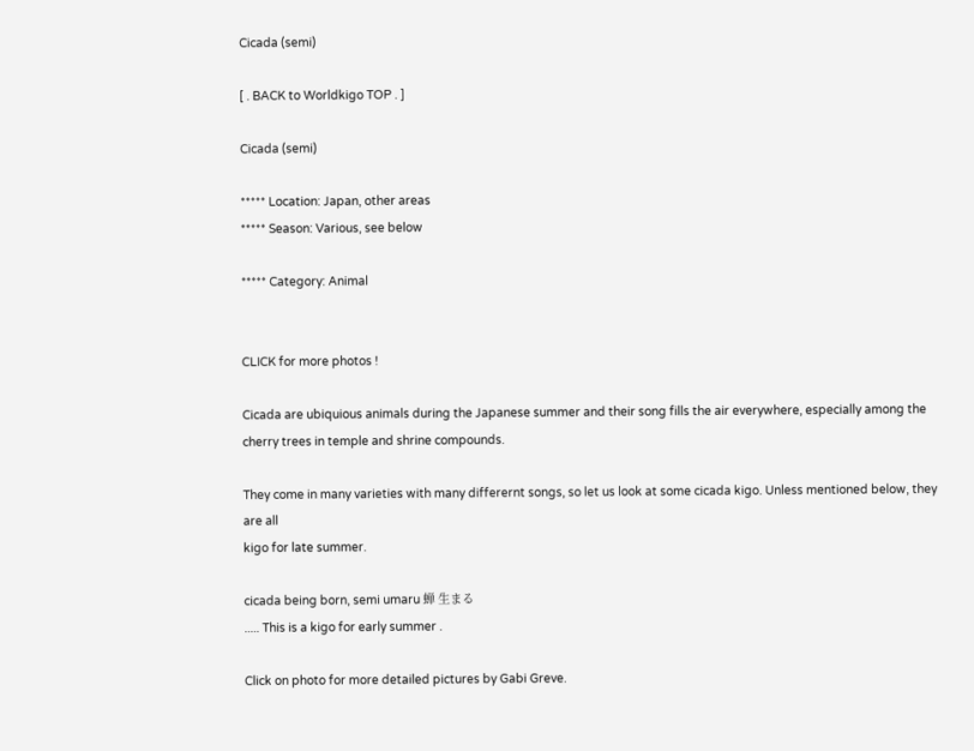Cicada (semi)

[ . BACK to Worldkigo TOP . ]

Cicada (semi)

***** Location: Japan, other areas
***** Season: Various, see below

***** Category: Animal


CLICK for more photos !

Cicada are ubiquious animals during the Japanese summer and their song fills the air everywhere, especially among the cherry trees in temple and shrine compounds.

They come in many varieties with many differernt songs, so let us look at some cicada kigo. Unless mentioned below, they are all
kigo for late summer.

cicada being born, semi umaru 蝉 生まる
..... This is a kigo for early summer .

Click on photo for more detailed pictures by Gabi Greve.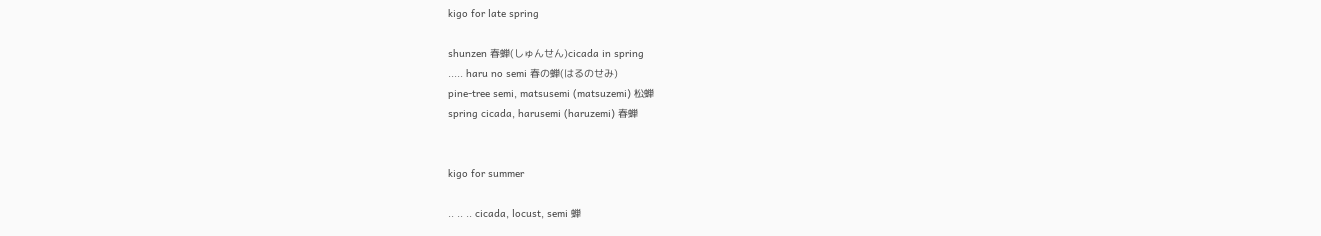kigo for late spring

shunzen 春蝉(しゅんせん)cicada in spring
..... haru no semi 春の蝉(はるのせみ)
pine-tree semi, matsusemi (matsuzemi) 松蝉
spring cicada, harusemi (haruzemi) 春蝉


kigo for summer

.. .. .. cicada, locust, semi 蝉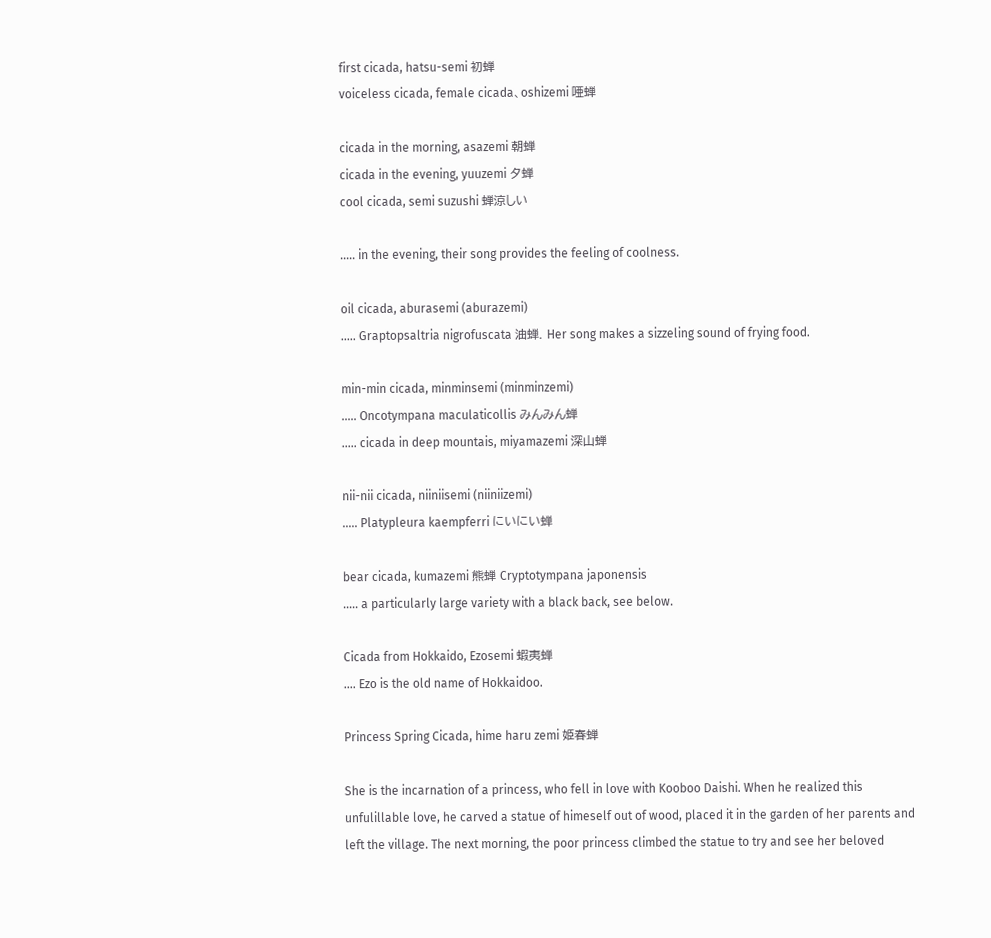first cicada, hatsu-semi 初蝉
voiceless cicada, female cicada、oshizemi 唖蝉

cicada in the morning, asazemi 朝蝉
cicada in the evening, yuuzemi 夕蝉
cool cicada, semi suzushi 蝉涼しい

..... in the evening, their song provides the feeling of coolness.

oil cicada, aburasemi (aburazemi)
..... Graptopsaltria nigrofuscata 油蝉. Her song makes a sizzeling sound of frying food.

min-min cicada, minminsemi (minminzemi)
..... Oncotympana maculaticollis みんみん蝉
..... cicada in deep mountais, miyamazemi 深山蝉

nii-nii cicada, niiniisemi (niiniizemi)
..... Platypleura kaempferri にいにい蝉

bear cicada, kumazemi 熊蝉 Cryptotympana japonensis
..... a particularly large variety with a black back, see below.

Cicada from Hokkaido, Ezosemi 蝦夷蝉
.... Ezo is the old name of Hokkaidoo.

Princess Spring Cicada, hime haru zemi 姫春蝉

She is the incarnation of a princess, who fell in love with Kooboo Daishi. When he realized this unfulillable love, he carved a statue of himeself out of wood, placed it in the garden of her parents and left the village. The next morning, the poor princess climbed the statue to try and see her beloved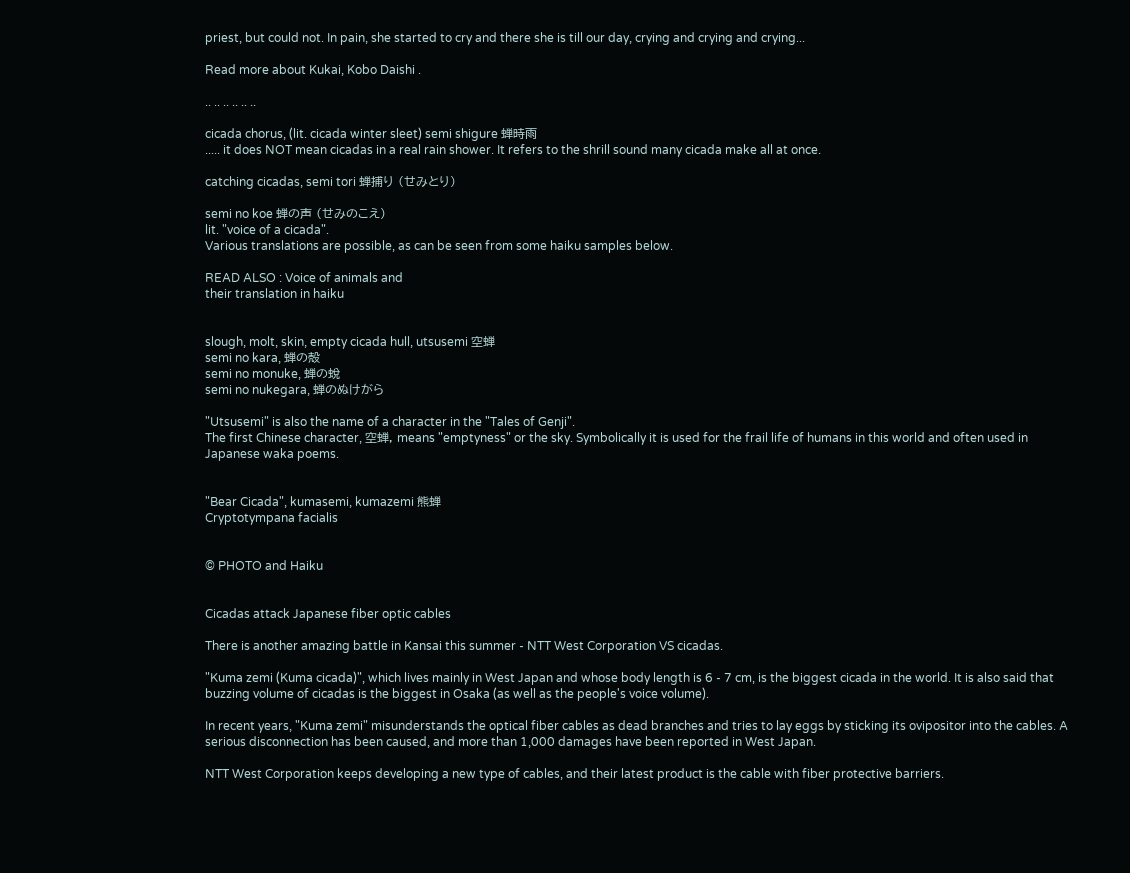priest, but could not. In pain, she started to cry and there she is till our day, crying and crying and crying...

Read more about Kukai, Kobo Daishi .

.. .. .. .. .. ..

cicada chorus, (lit. cicada winter sleet) semi shigure 蝉時雨
..... it does NOT mean cicadas in a real rain shower. It refers to the shrill sound many cicada make all at once.

catching cicadas, semi tori 蝉捕り (せみとり)

semi no koe 蝉の声 (せみのこえ)
lit. "voice of a cicada".
Various translations are possible, as can be seen from some haiku samples below.

READ ALSO : Voice of animals and
their translation in haiku


slough, molt, skin, empty cicada hull, utsusemi 空蝉
semi no kara, 蝉の殻
semi no monuke, 蝉の蛻
semi no nukegara, 蝉のぬけがら

"Utsusemi" is also the name of a character in the "Tales of Genji".
The first Chinese character, 空蝉, means "emptyness" or the sky. Symbolically it is used for the frail life of humans in this world and often used in Japanese waka poems.


"Bear Cicada", kumasemi, kumazemi 熊蝉
Cryptotympana facialis


© PHOTO and Haiku


Cicadas attack Japanese fiber optic cables

There is another amazing battle in Kansai this summer - NTT West Corporation VS cicadas.

"Kuma zemi (Kuma cicada)", which lives mainly in West Japan and whose body length is 6 - 7 cm, is the biggest cicada in the world. It is also said that buzzing volume of cicadas is the biggest in Osaka (as well as the people's voice volume).

In recent years, "Kuma zemi" misunderstands the optical fiber cables as dead branches and tries to lay eggs by sticking its ovipositor into the cables. A serious disconnection has been caused, and more than 1,000 damages have been reported in West Japan.

NTT West Corporation keeps developing a new type of cables, and their latest product is the cable with fiber protective barriers.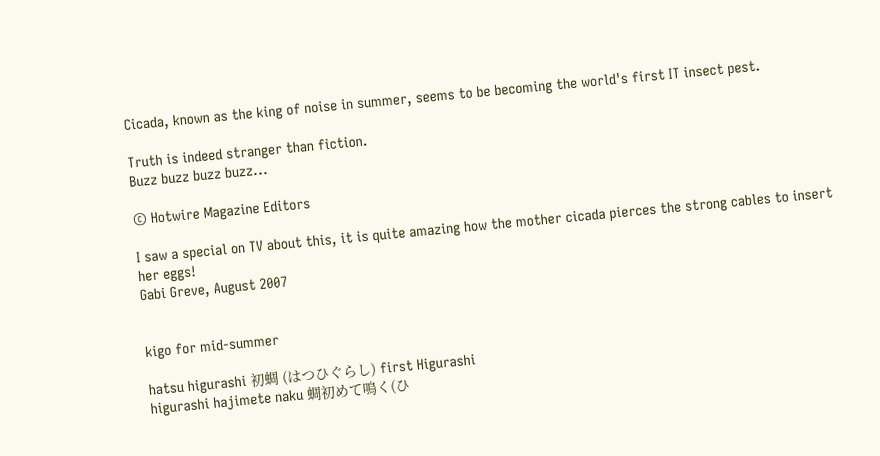Cicada, known as the king of noise in summer, seems to be becoming the world's first IT insect pest.

Truth is indeed stranger than fiction.
Buzz buzz buzz buzz...

© Hotwire Magazine Editors

I saw a special on TV about this, it is quite amazing how the mother cicada pierces the strong cables to insert her eggs!
Gabi Greve, August 2007


kigo for mid-summer

hatsu higurashi 初蜩 (はつひぐらし) first Higurashi
higurashi hajimete naku 蜩初めて鳴く(ひ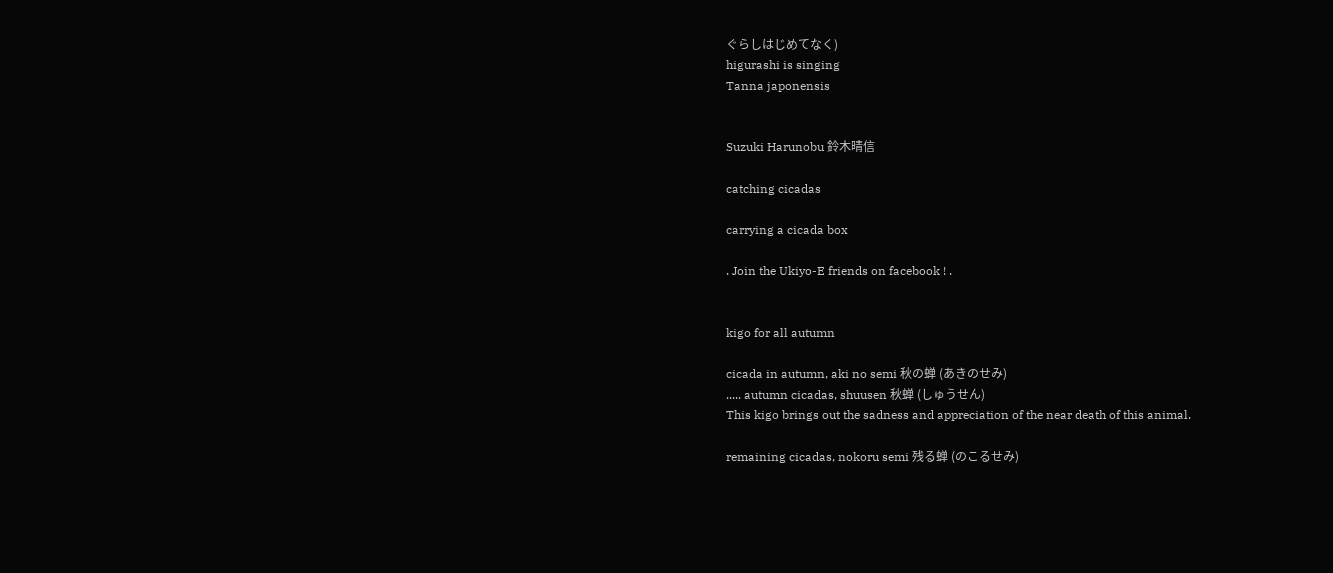ぐらしはじめてなく)
higurashi is singing
Tanna japonensis


Suzuki Harunobu 鈴木晴信

catching cicadas

carrying a cicada box

. Join the Ukiyo-E friends on facebook ! .


kigo for all autumn

cicada in autumn, aki no semi 秋の蝉 (あきのせみ)
..... autumn cicadas, shuusen 秋蝉 (しゅうせん)
This kigo brings out the sadness and appreciation of the near death of this animal.

remaining cicadas, nokoru semi 残る蝉 (のこるせみ)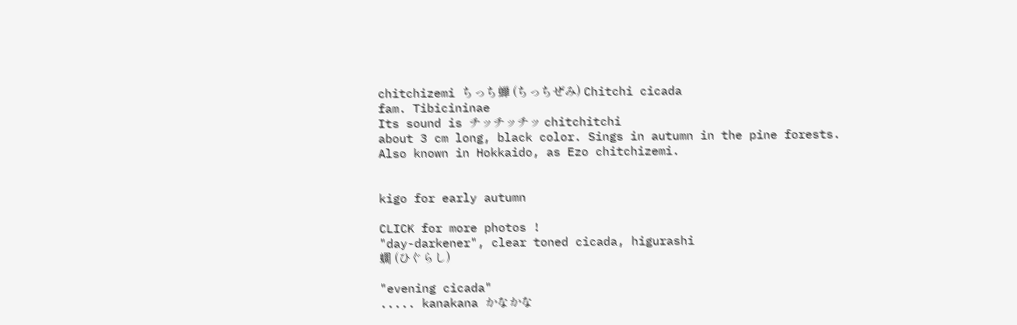chitchizemi ちっち蝉 (ちっちぜみ) Chitchi cicada
fam. Tibicininae
Its sound is チッチッチッ chitchitchi
about 3 cm long, black color. Sings in autumn in the pine forests.
Also known in Hokkaido, as Ezo chitchizemi.


kigo for early autumn

CLICK for more photos !
"day-darkener", clear toned cicada, higurashi
蜩 (ひぐらし)

"evening cicada"
..... kanakana かなかな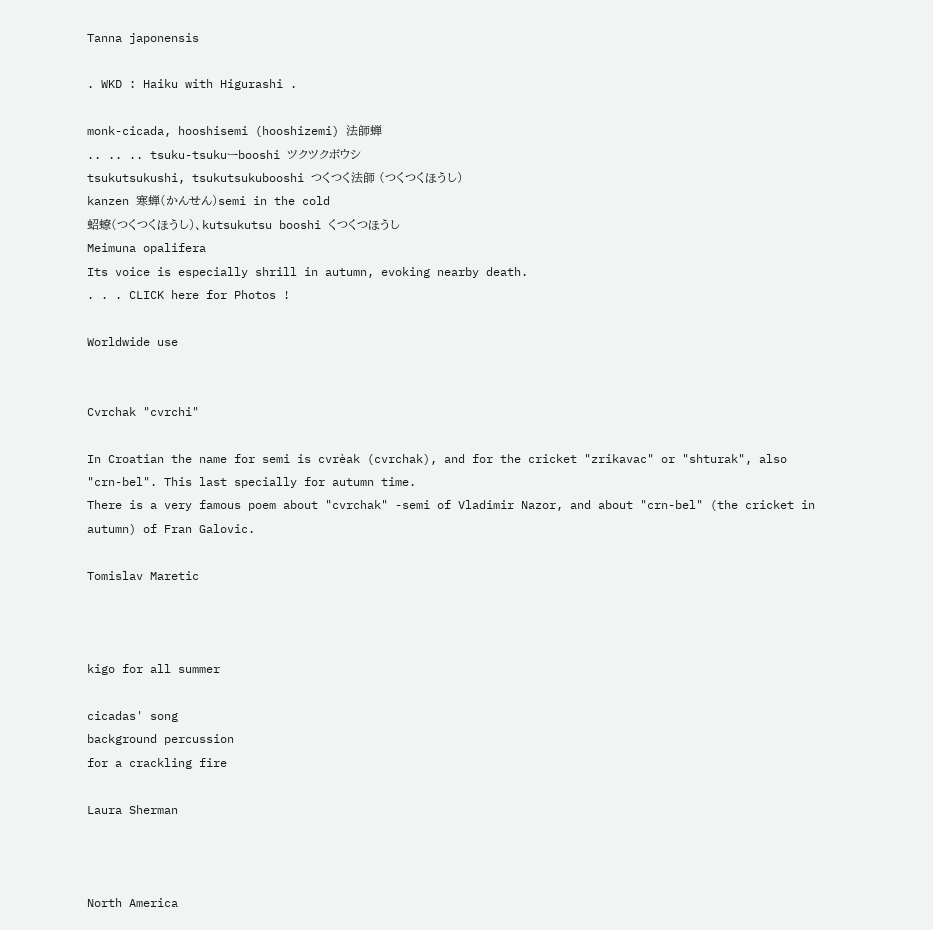Tanna japonensis

. WKD : Haiku with Higurashi .

monk-cicada, hooshisemi (hooshizemi) 法師蝉
.. .. .. tsuku-tsukuーbooshi ツクツクボウシ
tsukutsukushi, tsukutsukubooshi つくつく法師 (つくつくほうし)
kanzen 寒蝉(かんせん)semi in the cold
蛁蟟(つくつくほうし)、kutsukutsu booshi くつくつほうし
Meimuna opalifera
Its voice is especially shrill in autumn, evoking nearby death.
. . . CLICK here for Photos !

Worldwide use


Cvrchak "cvrchi"

In Croatian the name for semi is cvrèak (cvrchak), and for the cricket "zrikavac" or "shturak", also "crn-bel". This last specially for autumn time.
There is a very famous poem about "cvrchak" -semi of Vladimir Nazor, and about "crn-bel" (the cricket in autumn) of Fran Galovic.

Tomislav Maretic



kigo for all summer

cicadas' song
background percussion
for a crackling fire

Laura Sherman



North America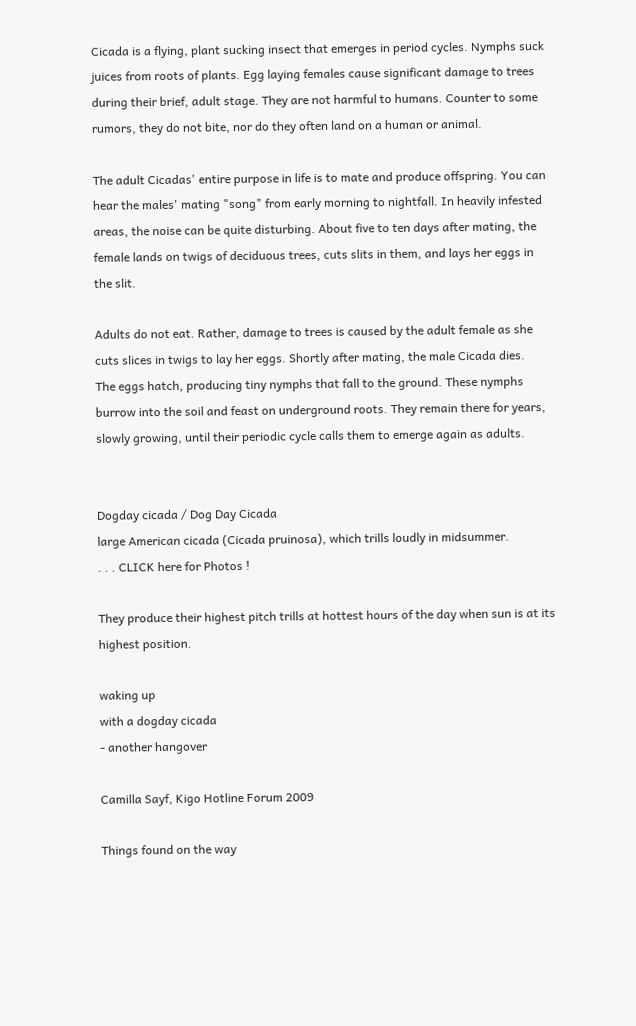Cicada is a flying, plant sucking insect that emerges in period cycles. Nymphs suck juices from roots of plants. Egg laying females cause significant damage to trees during their brief, adult stage. They are not harmful to humans. Counter to some rumors, they do not bite, nor do they often land on a human or animal.

The adult Cicadas' entire purpose in life is to mate and produce offspring. You can hear the males' mating "song" from early morning to nightfall. In heavily infested areas, the noise can be quite disturbing. About five to ten days after mating, the female lands on twigs of deciduous trees, cuts slits in them, and lays her eggs in the slit.

Adults do not eat. Rather, damage to trees is caused by the adult female as she cuts slices in twigs to lay her eggs. Shortly after mating, the male Cicada dies.
The eggs hatch, producing tiny nymphs that fall to the ground. These nymphs burrow into the soil and feast on underground roots. They remain there for years, slowly growing, until their periodic cycle calls them to emerge again as adults.


Dogday cicada / Dog Day Cicada
large American cicada (Cicada pruinosa), which trills loudly in midsummer.
. . . CLICK here for Photos !

They produce their highest pitch trills at hottest hours of the day when sun is at its highest position.

waking up
with a dogday cicada
- another hangover

Camilla Sayf, Kigo Hotline Forum 2009

Things found on the way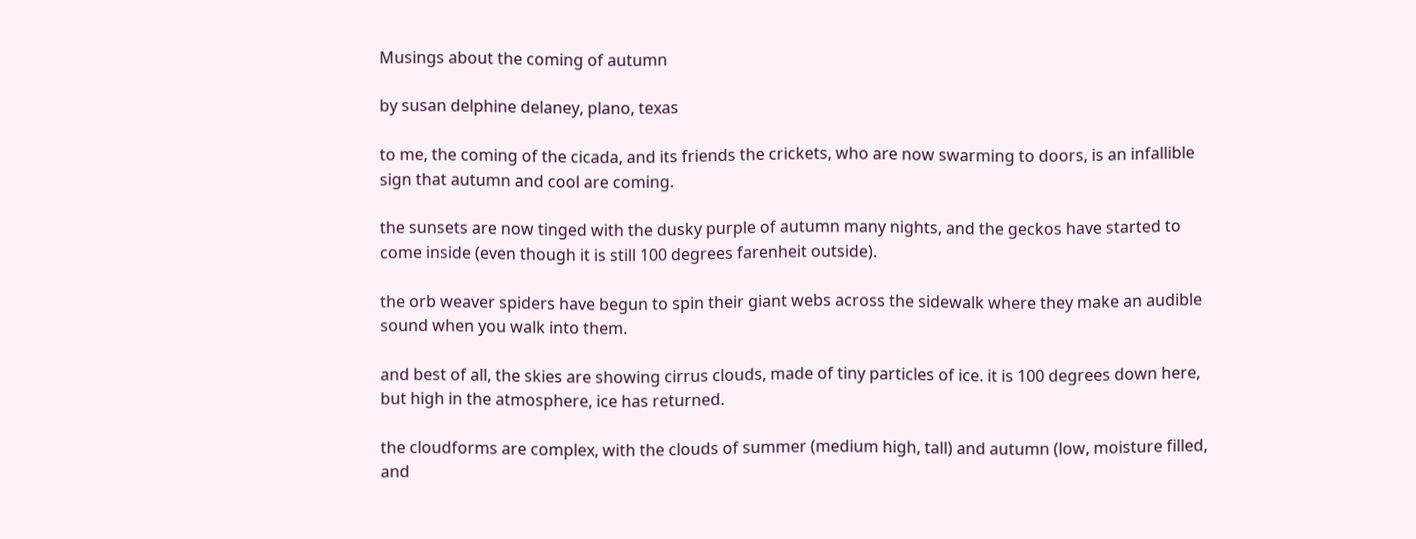Musings about the coming of autumn

by susan delphine delaney, plano, texas

to me, the coming of the cicada, and its friends the crickets, who are now swarming to doors, is an infallible sign that autumn and cool are coming.

the sunsets are now tinged with the dusky purple of autumn many nights, and the geckos have started to come inside (even though it is still 100 degrees farenheit outside).

the orb weaver spiders have begun to spin their giant webs across the sidewalk where they make an audible sound when you walk into them.

and best of all, the skies are showing cirrus clouds, made of tiny particles of ice. it is 100 degrees down here, but high in the atmosphere, ice has returned.

the cloudforms are complex, with the clouds of summer (medium high, tall) and autumn (low, moisture filled, and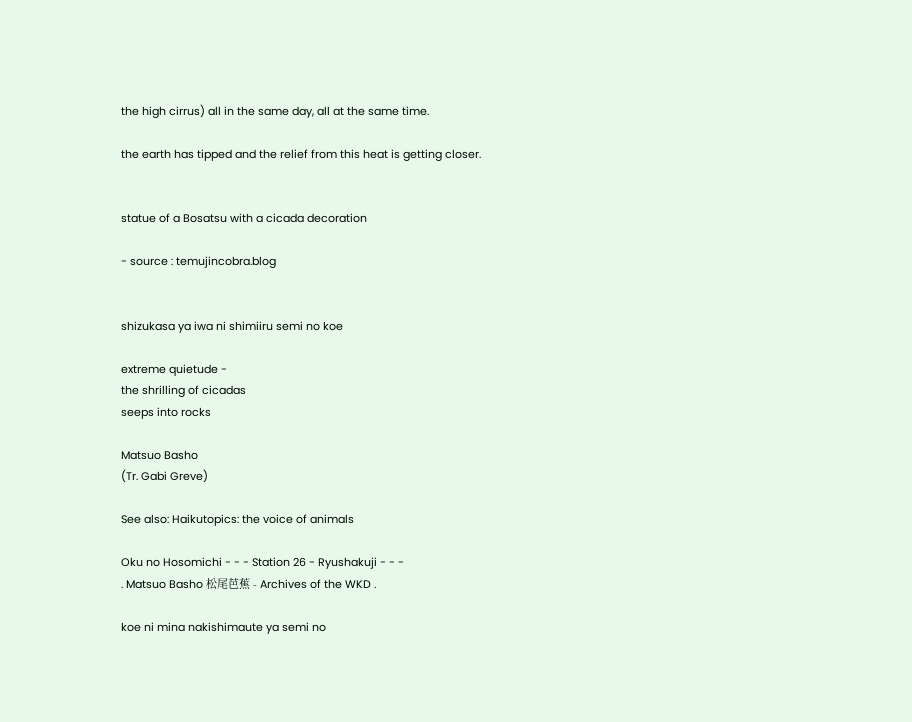the high cirrus) all in the same day, all at the same time.

the earth has tipped and the relief from this heat is getting closer.


statue of a Bosatsu with a cicada decoration

- source : temujincobra.blog


shizukasa ya iwa ni shimiiru semi no koe

extreme quietude -
the shrilling of cicadas
seeps into rocks

Matsuo Basho
(Tr. Gabi Greve)

See also: Haikutopics: the voice of animals

Oku no Hosomichi - - - Station 26 - Ryushakuji - - -
. Matsuo Basho 松尾芭蕉 - Archives of the WKD .

koe ni mina nakishimaute ya semi no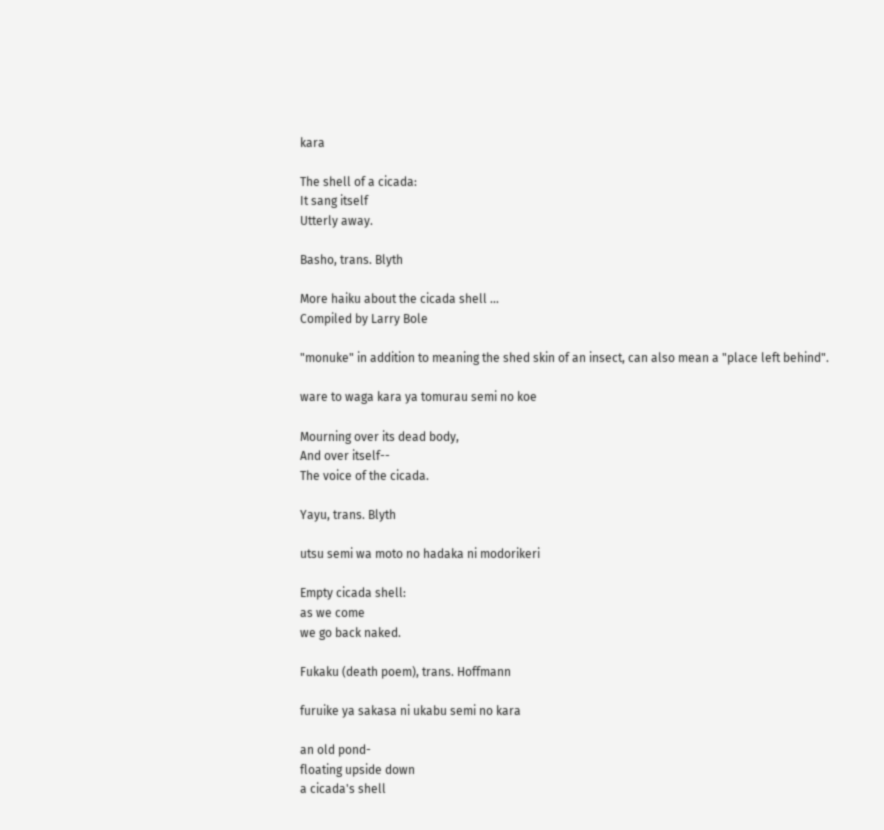kara

The shell of a cicada:
It sang itself
Utterly away.

Basho, trans. Blyth

More haiku about the cicada shell ...
Compiled by Larry Bole

"monuke" in addition to meaning the shed skin of an insect, can also mean a "place left behind".

ware to waga kara ya tomurau semi no koe

Mourning over its dead body,
And over itself--
The voice of the cicada.

Yayu, trans. Blyth

utsu semi wa moto no hadaka ni modorikeri

Empty cicada shell:
as we come
we go back naked.

Fukaku (death poem), trans. Hoffmann

furuike ya sakasa ni ukabu semi no kara

an old pond-
floating upside down
a cicada's shell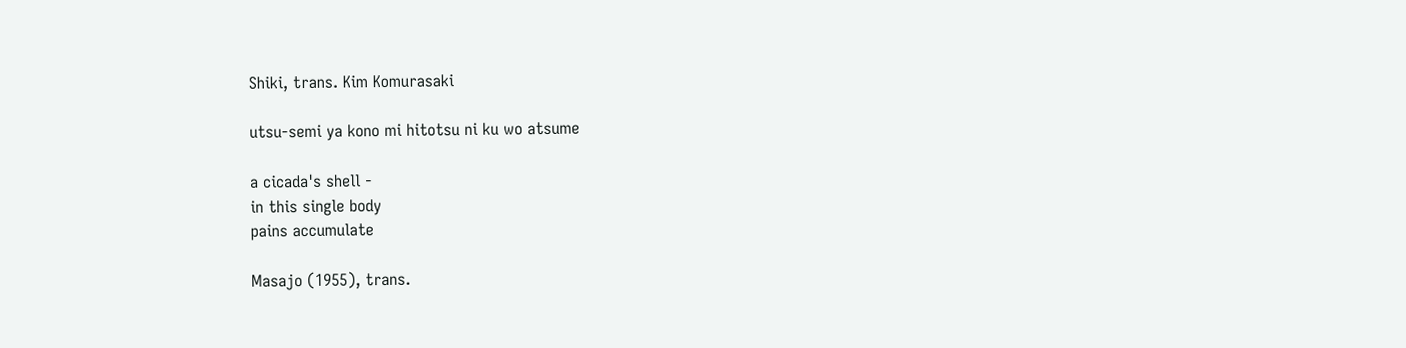Shiki, trans. Kim Komurasaki

utsu-semi ya kono mi hitotsu ni ku wo atsume

a cicada's shell -
in this single body
pains accumulate

Masajo (1955), trans.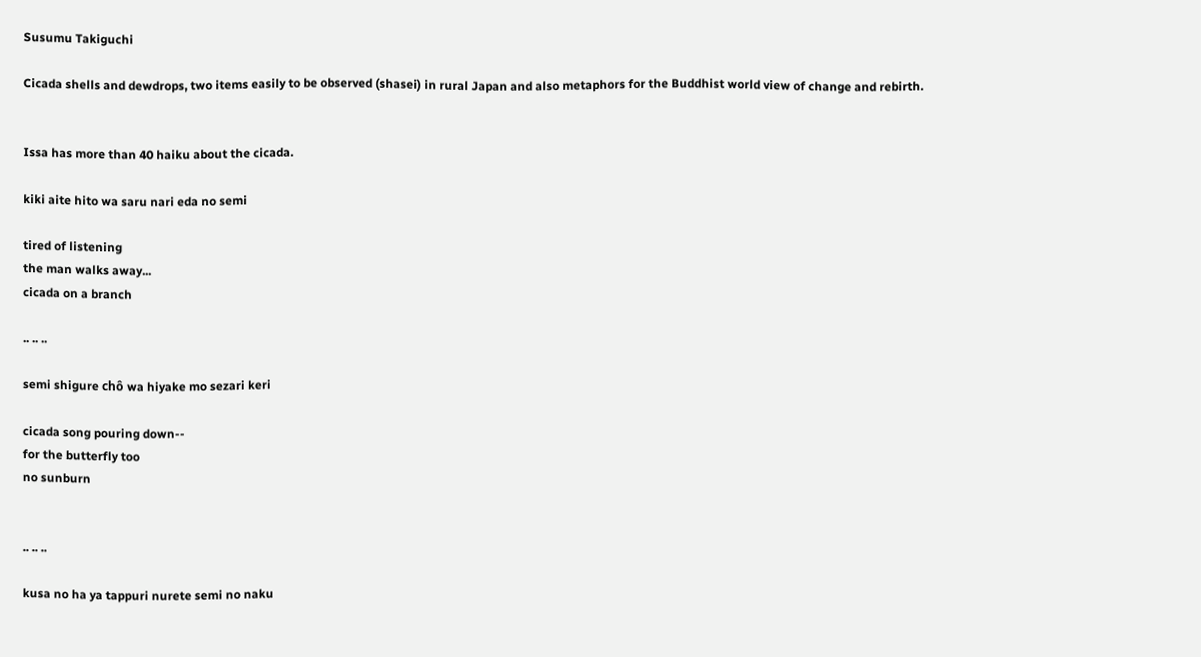Susumu Takiguchi

Cicada shells and dewdrops, two items easily to be observed (shasei) in rural Japan and also metaphors for the Buddhist world view of change and rebirth.


Issa has more than 40 haiku about the cicada.

kiki aite hito wa saru nari eda no semi

tired of listening
the man walks away...
cicada on a branch

.. .. ..

semi shigure chô wa hiyake mo sezari keri

cicada song pouring down--
for the butterfly too
no sunburn


.. .. ..

kusa no ha ya tappuri nurete semi no naku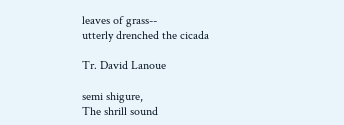leaves of grass--
utterly drenched the cicada

Tr. David Lanoue

semi shigure,
The shrill sound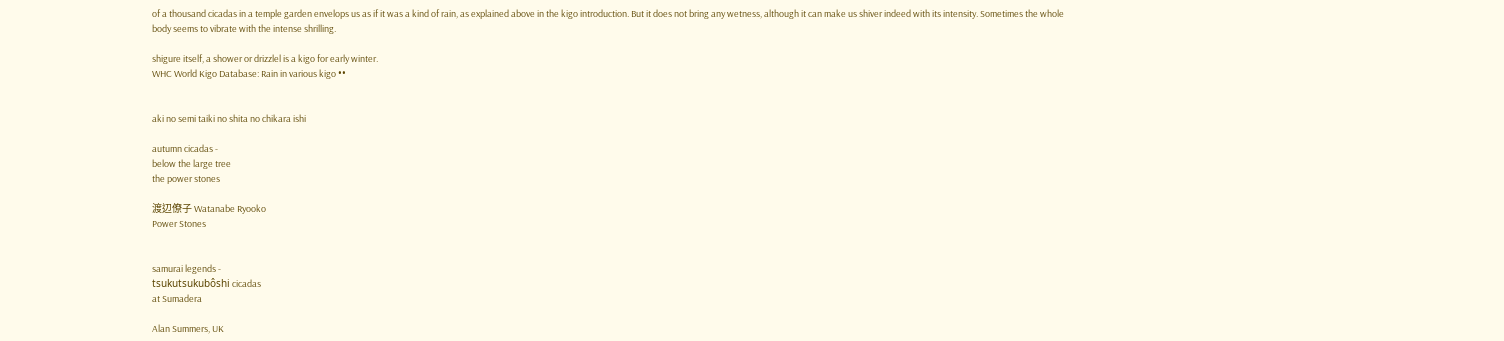of a thousand cicadas in a temple garden envelops us as if it was a kind of rain, as explained above in the kigo introduction. But it does not bring any wetness, although it can make us shiver indeed with its intensity. Sometimes the whole body seems to vibrate with the intense shrilling.

shigure itself, a shower or drizzlel is a kigo for early winter.
WHC World Kigo Database: Rain in various kigo ••


aki no semi taiki no shita no chikara ishi

autumn cicadas -
below the large tree
the power stones

渡辺僚子 Watanabe Ryooko
Power Stones


samurai legends -
tsukutsukubôshi cicadas
at Sumadera

Alan Summers, UK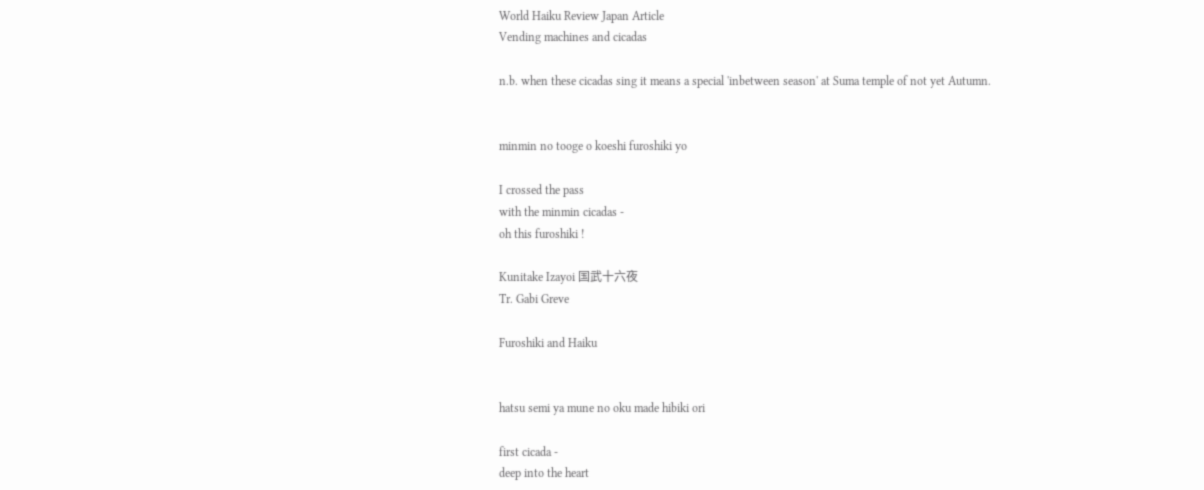World Haiku Review Japan Article
Vending machines and cicadas

n.b. when these cicadas sing it means a special 'inbetween season' at Suma temple of not yet Autumn.


minmin no tooge o koeshi furoshiki yo

I crossed the pass
with the minmin cicadas -
oh this furoshiki !

Kunitake Izayoi 国武十六夜
Tr. Gabi Greve

Furoshiki and Haiku


hatsu semi ya mune no oku made hibiki ori

first cicada -
deep into the heart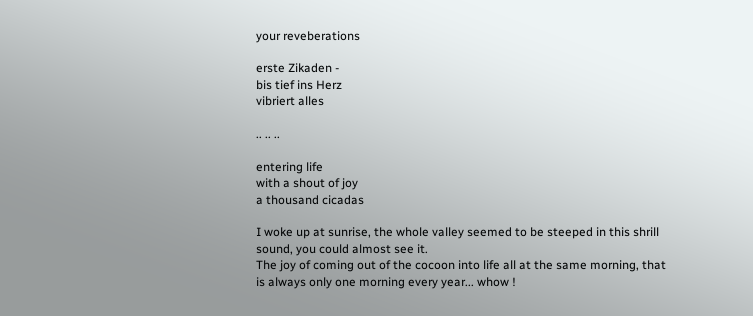your reveberations

erste Zikaden -
bis tief ins Herz
vibriert alles

.. .. ..

entering life
with a shout of joy
a thousand cicadas

I woke up at sunrise, the whole valley seemed to be steeped in this shrill sound, you could almost see it.
The joy of coming out of the cocoon into life all at the same morning, that is always only one morning every year... whow !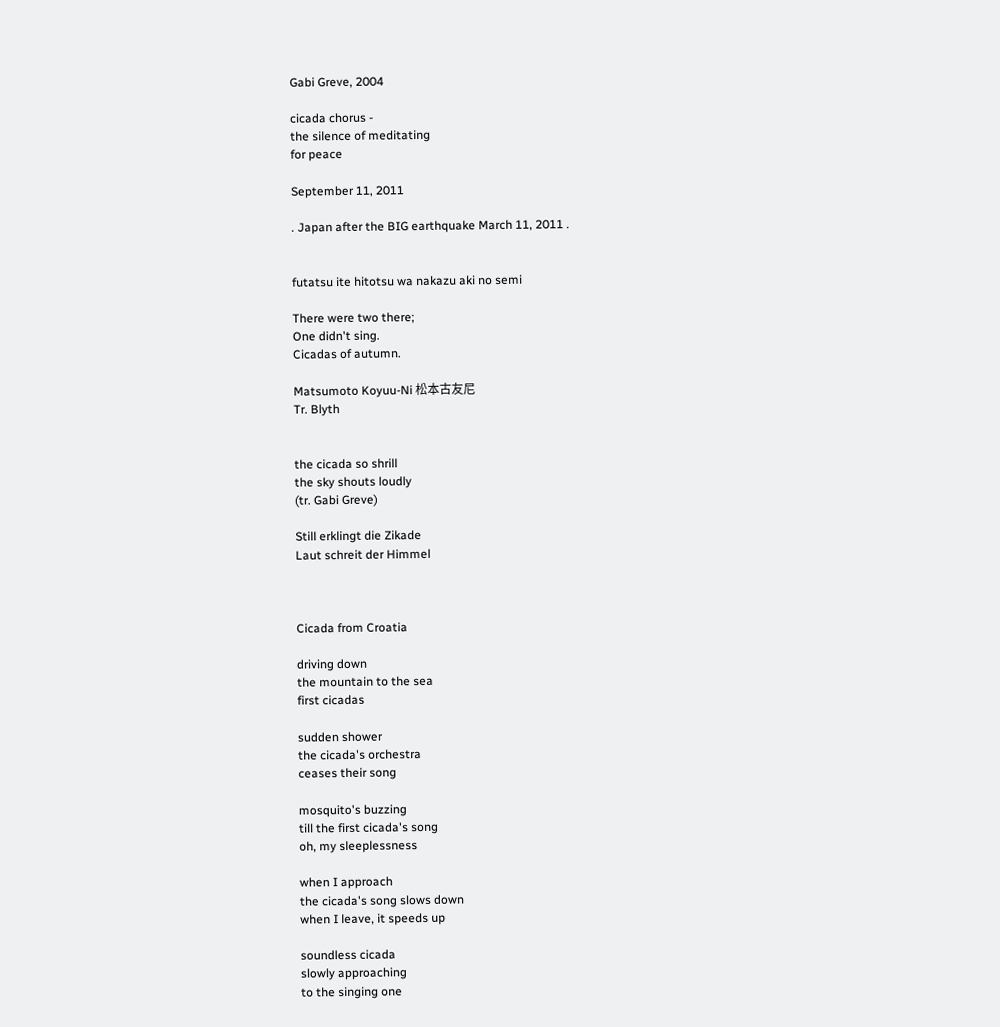Gabi Greve, 2004

cicada chorus -
the silence of meditating
for peace

September 11, 2011

. Japan after the BIG earthquake March 11, 2011 .


futatsu ite hitotsu wa nakazu aki no semi

There were two there;
One didn't sing.
Cicadas of autumn.

Matsumoto Koyuu-Ni 松本古友尼
Tr. Blyth


the cicada so shrill
the sky shouts loudly
(tr. Gabi Greve)

Still erklingt die Zikade
Laut schreit der Himmel



Cicada from Croatia

driving down
the mountain to the sea
first cicadas

sudden shower
the cicada's orchestra
ceases their song

mosquito's buzzing
till the first cicada's song
oh, my sleeplessness

when I approach
the cicada's song slows down
when I leave, it speeds up

soundless cicada
slowly approaching
to the singing one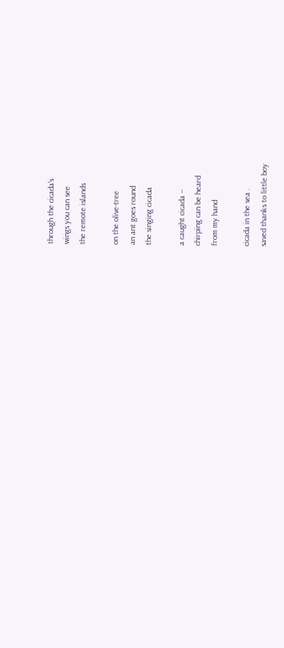through the cicada's
wings you can see
the remote islands

on the olive-tree
an ant goes round
the singing cicada

a caught cicada --
chirping can be heard
from my hand

cicada in the sea .
saved thanks to little boy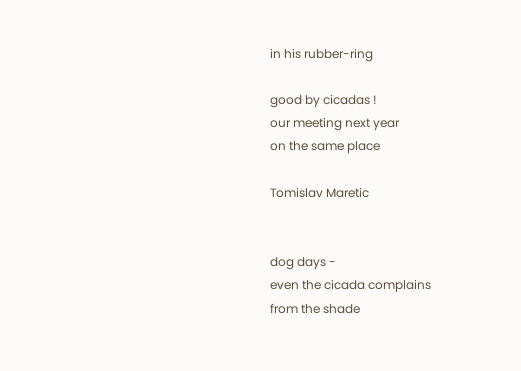in his rubber-ring

good by cicadas !
our meeting next year
on the same place

Tomislav Maretic


dog days -
even the cicada complains
from the shade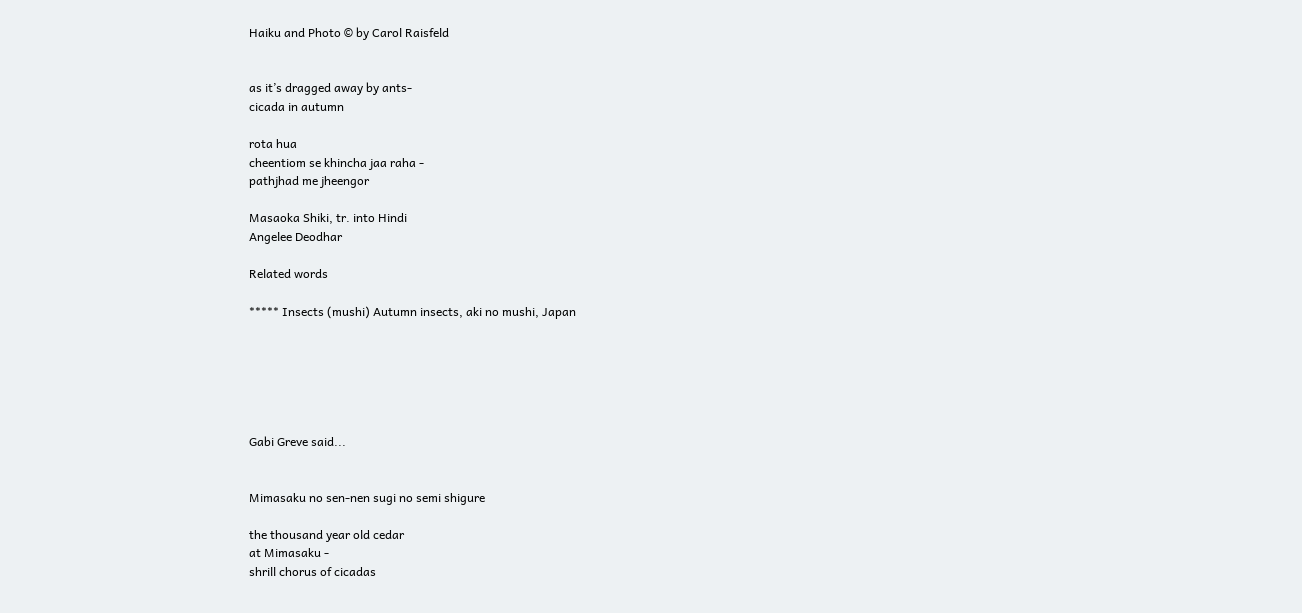Haiku and Photo © by Carol Raisfeld


as it’s dragged away by ants-
cicada in autumn

rota hua
cheentiom se khincha jaa raha -
pathjhad me jheengor

Masaoka Shiki, tr. into Hindi
Angelee Deodhar

Related words

***** Insects (mushi) Autumn insects, aki no mushi, Japan






Gabi Greve said...


Mimasaku no sen-nen sugi no semi shigure

the thousand year old cedar
at Mimasaku -
shrill chorus of cicadas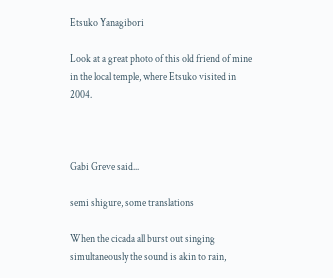Etsuko Yanagibori

Look at a great photo of this old friend of mine in the local temple, where Etsuko visited in 2004.



Gabi Greve said...

semi shigure, some translations

When the cicada all burst out singing simultaneously the sound is akin to rain,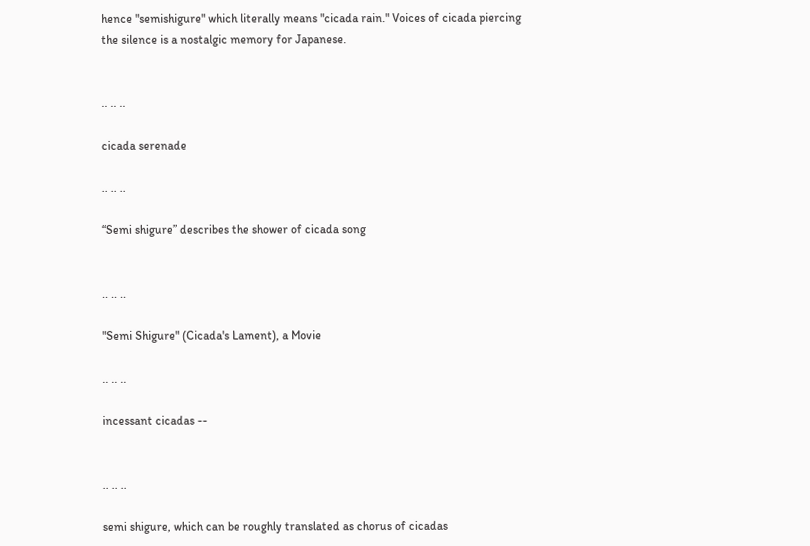hence "semishigure" which literally means "cicada rain." Voices of cicada piercing
the silence is a nostalgic memory for Japanese.


.. .. ..

cicada serenade

.. .. ..

“Semi shigure” describes the shower of cicada song


.. .. ..

"Semi Shigure" (Cicada's Lament), a Movie

.. .. ..

incessant cicadas --


.. .. ..

semi shigure, which can be roughly translated as chorus of cicadas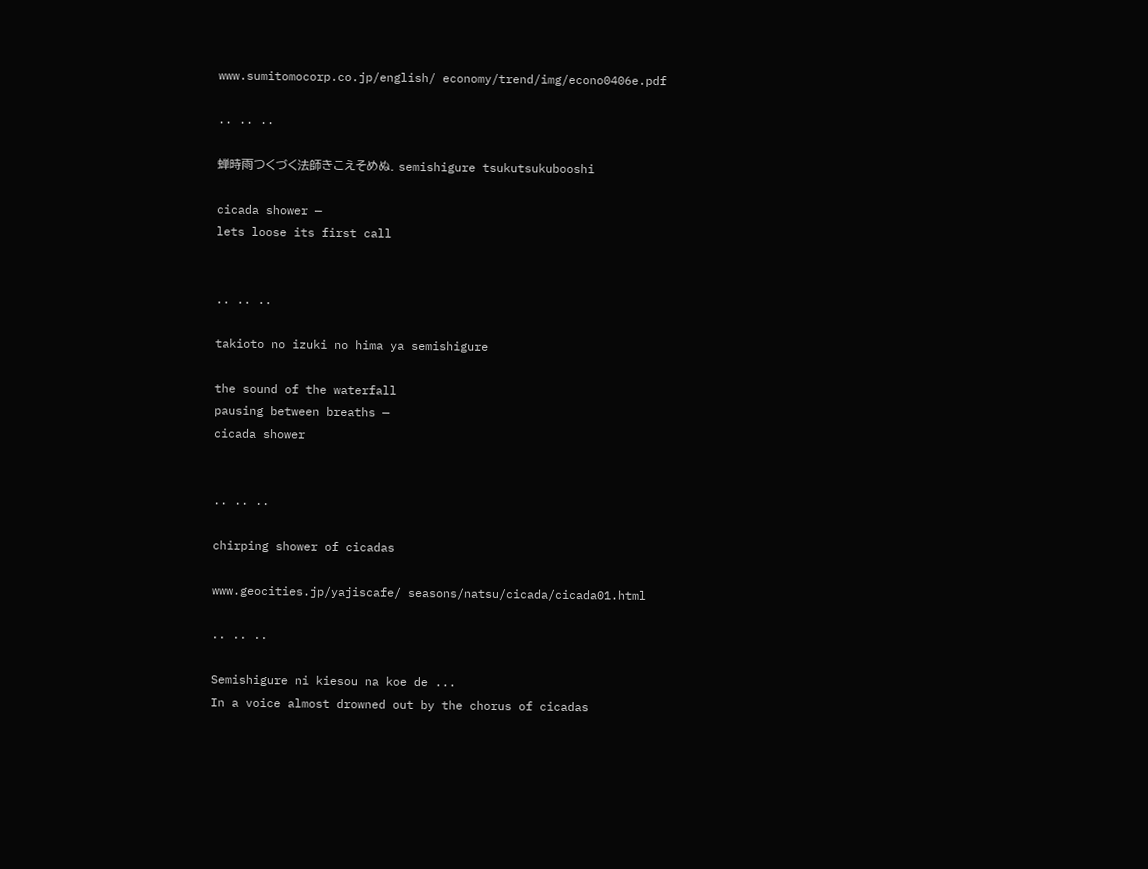www.sumitomocorp.co.jp/english/ economy/trend/img/econo0406e.pdf

.. .. ..

蝉時雨つくづく法師きこえそめぬ. semishigure tsukutsukubooshi

cicada shower —
lets loose its first call


.. .. ..

takioto no izuki no hima ya semishigure

the sound of the waterfall
pausing between breaths —
cicada shower


.. .. ..

chirping shower of cicadas

www.geocities.jp/yajiscafe/ seasons/natsu/cicada/cicada01.html

.. .. ..

Semishigure ni kiesou na koe de ...
In a voice almost drowned out by the chorus of cicadas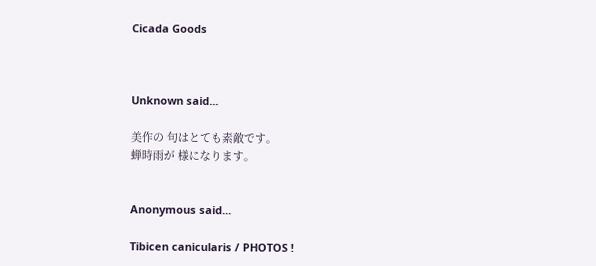Cicada Goods



Unknown said...

美作の 句はとても素敵です。
蝉時雨が 様になります。


Anonymous said...

Tibicen canicularis / PHOTOS !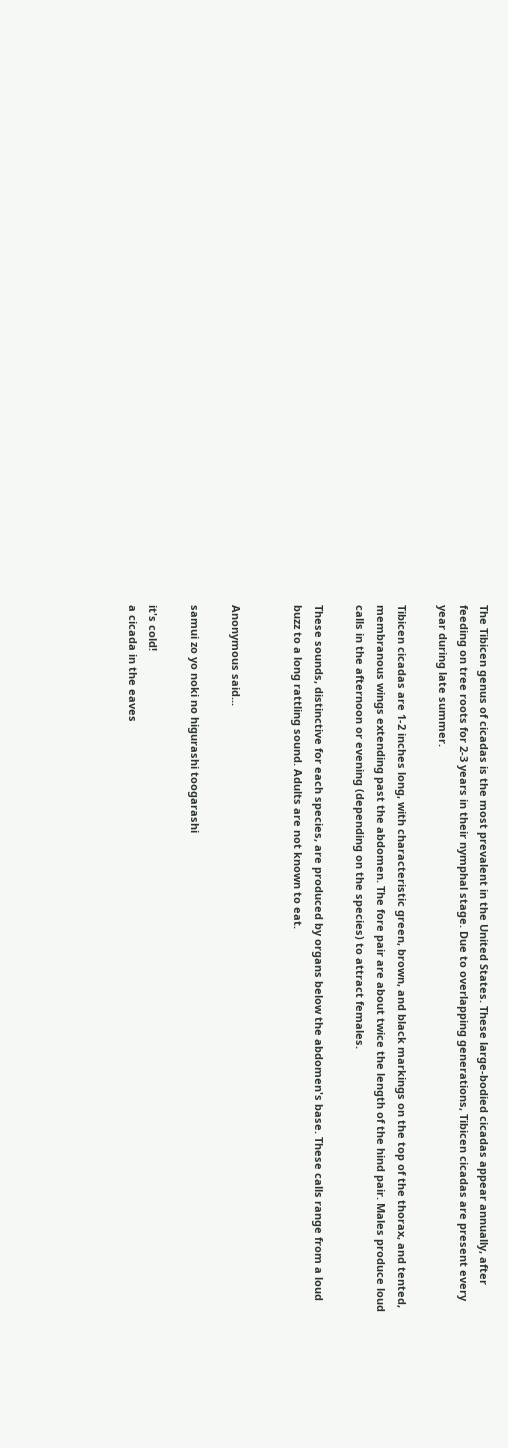The Tibicen genus of cicadas is the most prevalent in the United States. These large-bodied cicadas appear annually, after feeding on tree roots for 2-3 years in their nymphal stage. Due to overlapping generations, Tibicen cicadas are present every year during late summer.

Tibicen cicadas are 1-2 inches long, with characteristic green, brown, and black markings on the top of the thorax, and tented, membranous wings extending past the abdomen. The fore pair are about twice the length of the hind pair. Males produce loud calls in the afternoon or evening (depending on the species) to attract females.

These sounds, distinctive for each species, are produced by organs below the abdomen's base. These calls range from a loud buzz to a long rattling sound. Adults are not known to eat.


Anonymous said...

samui zo yo noki no higurashi toogarashi

it's cold!
a cicada in the eaves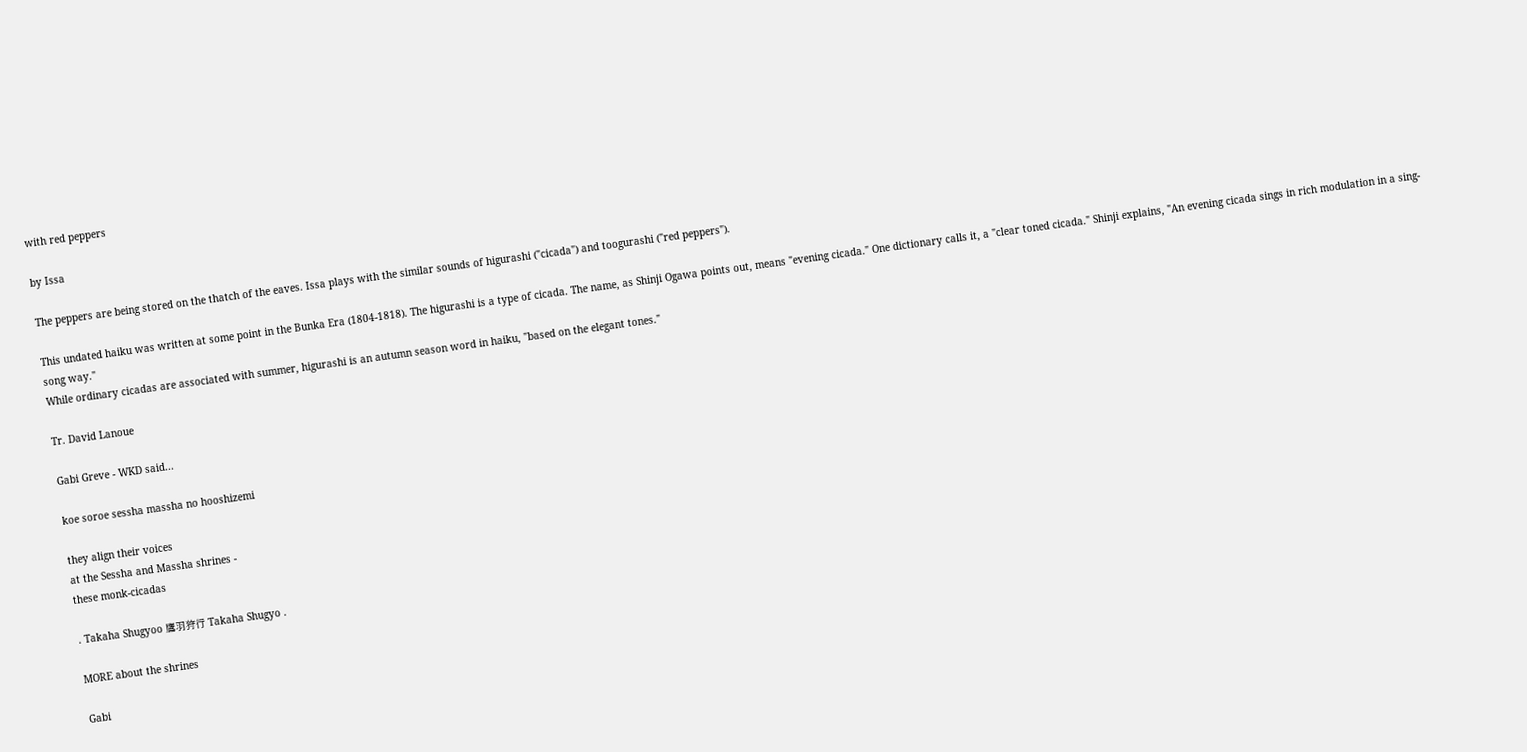with red peppers

by Issa

The peppers are being stored on the thatch of the eaves. Issa plays with the similar sounds of higurashi ("cicada") and toogurashi ("red peppers").

This undated haiku was written at some point in the Bunka Era (1804-1818). The higurashi is a type of cicada. The name, as Shinji Ogawa points out, means "evening cicada." One dictionary calls it, a "clear toned cicada." Shinji explains, "An evening cicada sings in rich modulation in a sing-song way."
While ordinary cicadas are associated with summer, higurashi is an autumn season word in haiku, "based on the elegant tones."

Tr. David Lanoue

Gabi Greve - WKD said...

koe soroe sessha massha no hooshizemi

they align their voices
at the Sessha and Massha shrines -
these monk-cicadas

. Takaha Shugyoo 鷹羽狩行 Takaha Shugyo .

MORE about the shrines

Gabi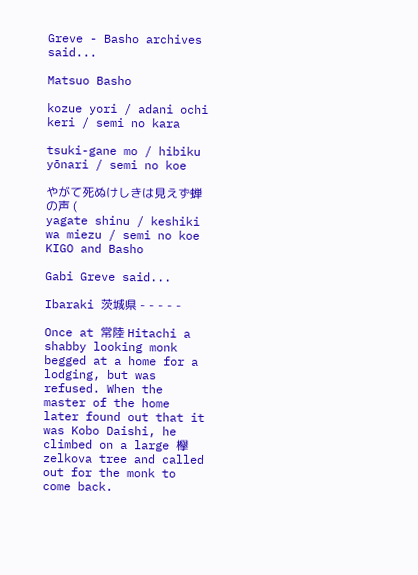Greve - Basho archives said...

Matsuo Basho

kozue yori / adani ochi keri / semi no kara

tsuki-gane mo / hibiku yōnari / semi no koe

やがて死ぬけしきは見えず蝉の声 (
yagate shinu / keshiki wa miezu / semi no koe
KIGO and Basho

Gabi Greve said...

Ibaraki 茨城県 - - - - -

Once at 常陸 Hitachi a shabby looking monk begged at a home for a lodging, but was refused. When the master of the home later found out that it was Kobo Daishi, he climbed on a large 欅 zelkova tree and called out for the monk to come back.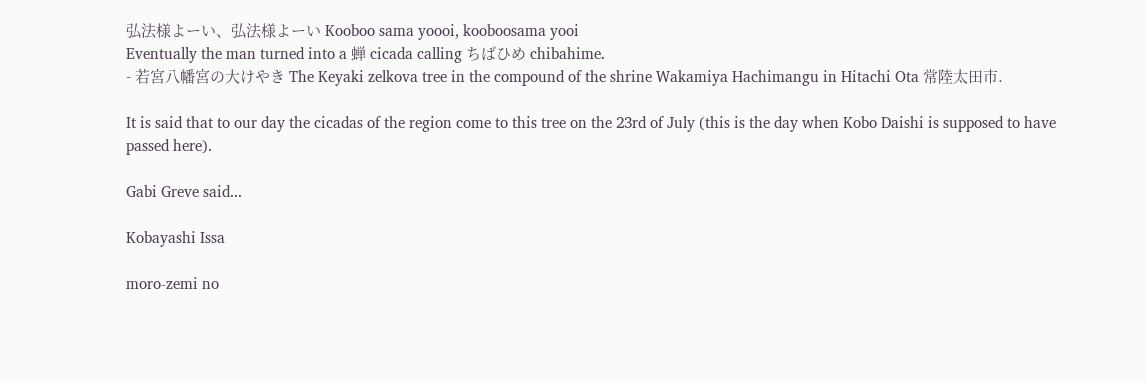弘法様よーい、弘法様よーい Kooboo sama yoooi, kooboosama yooi
Eventually the man turned into a 蝉 cicada calling ちばひめ chibahime.
- 若宮八幡宮の大けやき The Keyaki zelkova tree in the compound of the shrine Wakamiya Hachimangu in Hitachi Ota 常陸太田市.

It is said that to our day the cicadas of the region come to this tree on the 23rd of July (this is the day when Kobo Daishi is supposed to have passed here).

Gabi Greve said...

Kobayashi Issa

moro-zemi no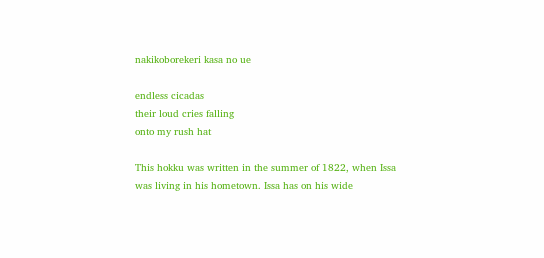nakikoborekeri kasa no ue

endless cicadas
their loud cries falling
onto my rush hat

This hokku was written in the summer of 1822, when Issa was living in his hometown. Issa has on his wide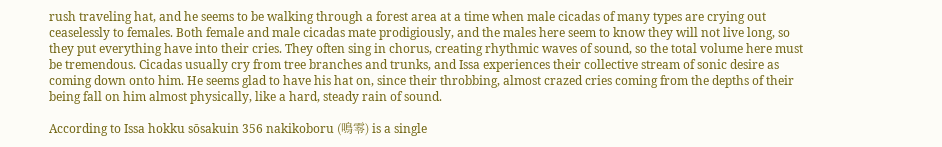rush traveling hat, and he seems to be walking through a forest area at a time when male cicadas of many types are crying out ceaselessly to females. Both female and male cicadas mate prodigiously, and the males here seem to know they will not live long, so they put everything have into their cries. They often sing in chorus, creating rhythmic waves of sound, so the total volume here must be tremendous. Cicadas usually cry from tree branches and trunks, and Issa experiences their collective stream of sonic desire as coming down onto him. He seems glad to have his hat on, since their throbbing, almost crazed cries coming from the depths of their being fall on him almost physically, like a hard, steady rain of sound.

According to Issa hokku sōsakuin 356 nakikoboru (鳴零) is a single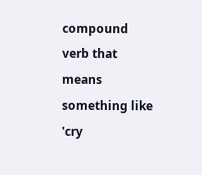compound verb that means something like 'cry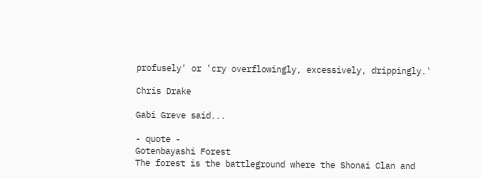profusely' or 'cry overflowingly, excessively, drippingly.'

Chris Drake

Gabi Greve said...

- quote -
Gotenbayashi Forest
The forest is the battleground where the Shonai Clan and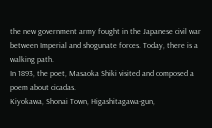the new government army fought in the Japanese civil war between Imperial and shogunate forces. Today, there is a walking path.
In 1893, the poet, Masaoka Shiki visited and composed a poem about cicadas.
Kiyokawa, Shonai Town, Higashitagawa-gun,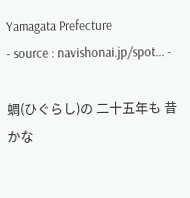Yamagata Prefecture
- source : navishonai.jp/spot... -

蜩(ひぐらし)の 二十五年も 昔かな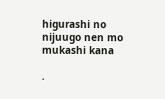higurashi no nijuugo nen mo mukashi kana

.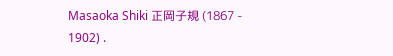Masaoka Shiki 正岡子規 (1867 - 1902) .